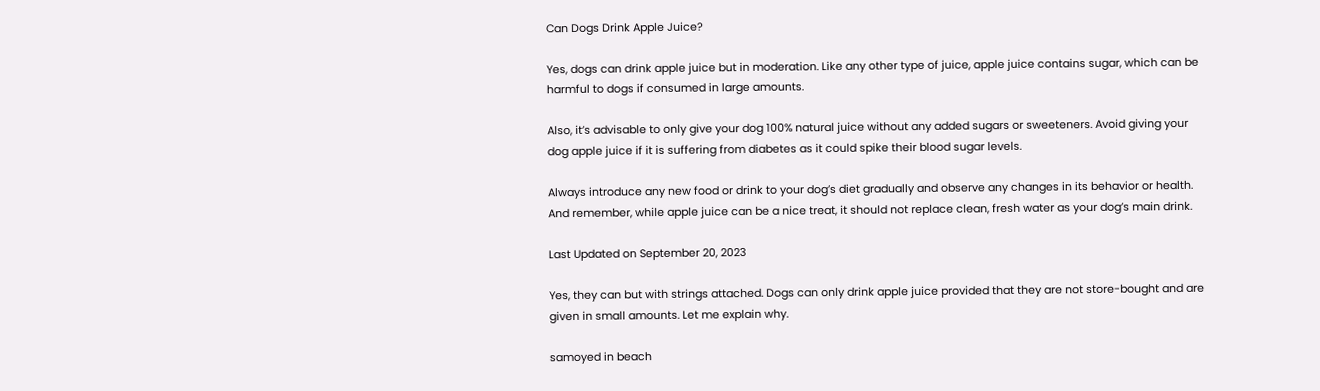Can Dogs Drink Apple Juice?

Yes, dogs can drink apple juice but in moderation. Like any other type of juice, apple juice contains sugar, which can be harmful to dogs if consumed in large amounts.

Also, it’s advisable to only give your dog 100% natural juice without any added sugars or sweeteners. Avoid giving your dog apple juice if it is suffering from diabetes as it could spike their blood sugar levels.

Always introduce any new food or drink to your dog’s diet gradually and observe any changes in its behavior or health. And remember, while apple juice can be a nice treat, it should not replace clean, fresh water as your dog’s main drink.

Last Updated on September 20, 2023

Yes, they can but with strings attached. Dogs can only drink apple juice provided that they are not store-bought and are given in small amounts. Let me explain why.

samoyed in beach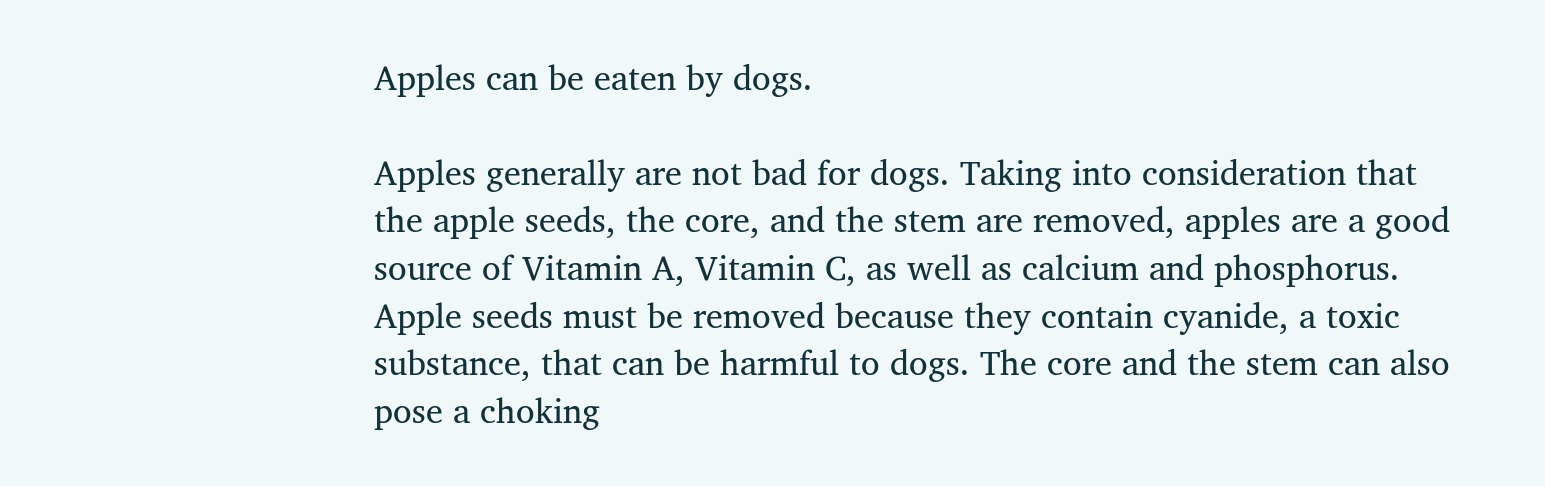Apples can be eaten by dogs.

Apples generally are not bad for dogs. Taking into consideration that the apple seeds, the core, and the stem are removed, apples are a good source of Vitamin A, Vitamin C, as well as calcium and phosphorus. Apple seeds must be removed because they contain cyanide, a toxic substance, that can be harmful to dogs. The core and the stem can also pose a choking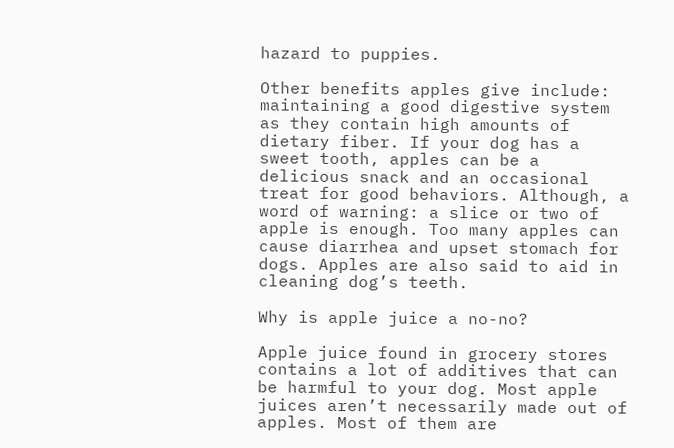hazard to puppies.

Other benefits apples give include: maintaining a good digestive system as they contain high amounts of dietary fiber. If your dog has a sweet tooth, apples can be a delicious snack and an occasional treat for good behaviors. Although, a word of warning: a slice or two of apple is enough. Too many apples can cause diarrhea and upset stomach for dogs. Apples are also said to aid in cleaning dog’s teeth.

Why is apple juice a no-no?

Apple juice found in grocery stores contains a lot of additives that can be harmful to your dog. Most apple juices aren’t necessarily made out of apples. Most of them are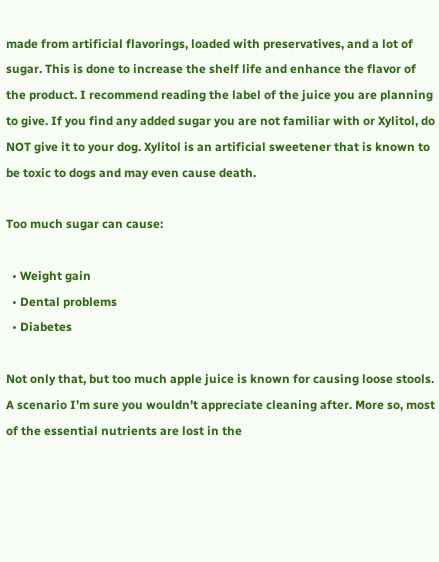made from artificial flavorings, loaded with preservatives, and a lot of sugar. This is done to increase the shelf life and enhance the flavor of the product. I recommend reading the label of the juice you are planning to give. If you find any added sugar you are not familiar with or Xylitol, do NOT give it to your dog. Xylitol is an artificial sweetener that is known to be toxic to dogs and may even cause death.

Too much sugar can cause:

  • Weight gain
  • Dental problems
  • Diabetes

Not only that, but too much apple juice is known for causing loose stools. A scenario I’m sure you wouldn’t appreciate cleaning after. More so, most of the essential nutrients are lost in the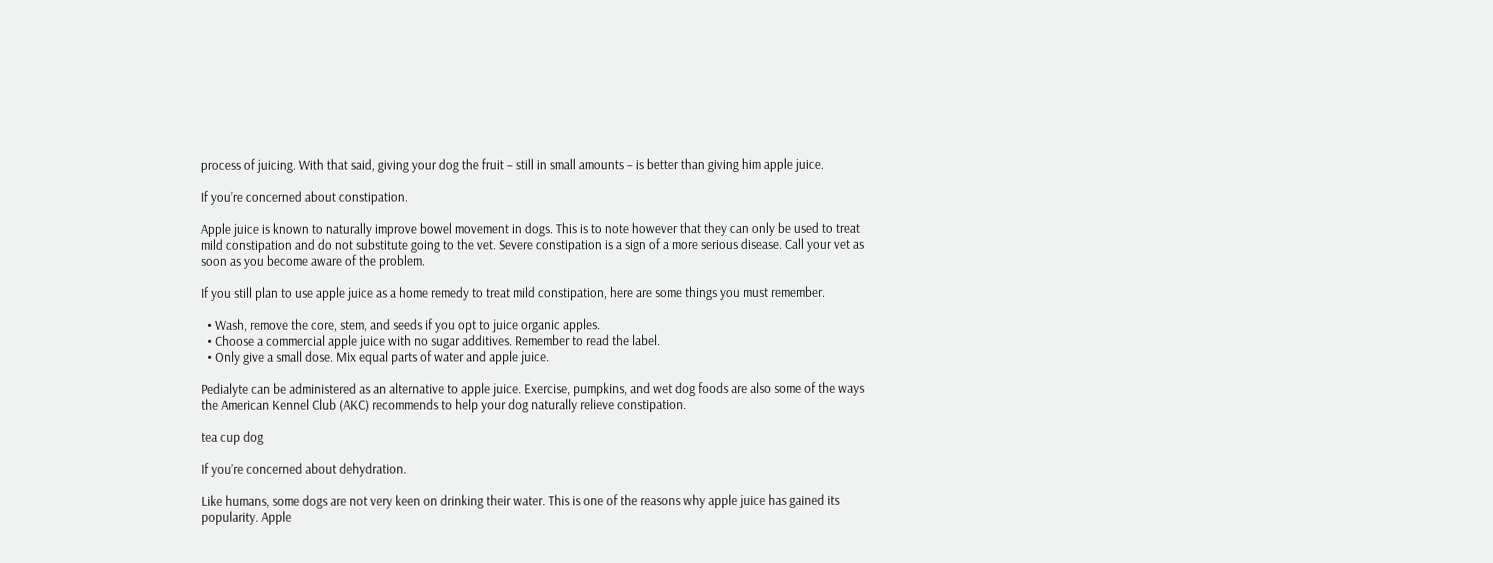process of juicing. With that said, giving your dog the fruit – still in small amounts – is better than giving him apple juice.

If you’re concerned about constipation.

Apple juice is known to naturally improve bowel movement in dogs. This is to note however that they can only be used to treat mild constipation and do not substitute going to the vet. Severe constipation is a sign of a more serious disease. Call your vet as soon as you become aware of the problem.

If you still plan to use apple juice as a home remedy to treat mild constipation, here are some things you must remember.

  • Wash, remove the core, stem, and seeds if you opt to juice organic apples.
  • Choose a commercial apple juice with no sugar additives. Remember to read the label.
  • Only give a small dose. Mix equal parts of water and apple juice.

Pedialyte can be administered as an alternative to apple juice. Exercise, pumpkins, and wet dog foods are also some of the ways the American Kennel Club (AKC) recommends to help your dog naturally relieve constipation.

tea cup dog

If you’re concerned about dehydration.

Like humans, some dogs are not very keen on drinking their water. This is one of the reasons why apple juice has gained its popularity. Apple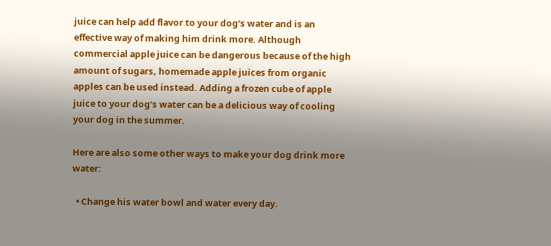juice can help add flavor to your dog’s water and is an effective way of making him drink more. Although commercial apple juice can be dangerous because of the high amount of sugars, homemade apple juices from organic apples can be used instead. Adding a frozen cube of apple juice to your dog’s water can be a delicious way of cooling your dog in the summer.

Here are also some other ways to make your dog drink more water:

  • Change his water bowl and water every day.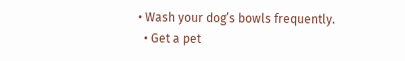• Wash your dog’s bowls frequently.
  • Get a pet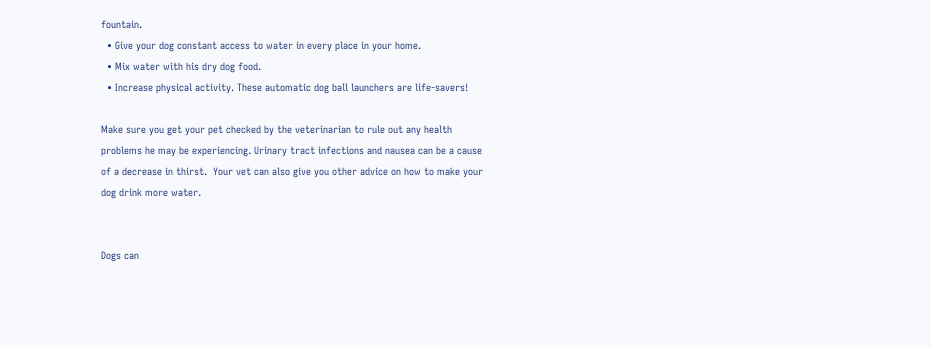fountain.
  • Give your dog constant access to water in every place in your home.
  • Mix water with his dry dog food.
  • Increase physical activity. These automatic dog ball launchers are life-savers!

Make sure you get your pet checked by the veterinarian to rule out any health problems he may be experiencing. Urinary tract infections and nausea can be a cause of a decrease in thirst.  Your vet can also give you other advice on how to make your dog drink more water.


Dogs can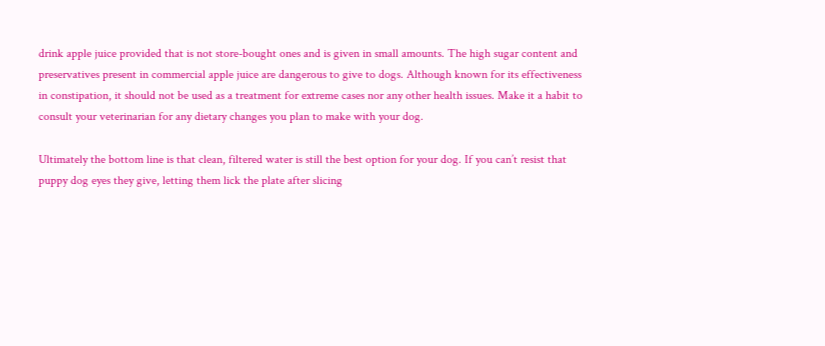drink apple juice provided that is not store-bought ones and is given in small amounts. The high sugar content and preservatives present in commercial apple juice are dangerous to give to dogs. Although known for its effectiveness in constipation, it should not be used as a treatment for extreme cases nor any other health issues. Make it a habit to consult your veterinarian for any dietary changes you plan to make with your dog.

Ultimately the bottom line is that clean, filtered water is still the best option for your dog. If you can’t resist that puppy dog eyes they give, letting them lick the plate after slicing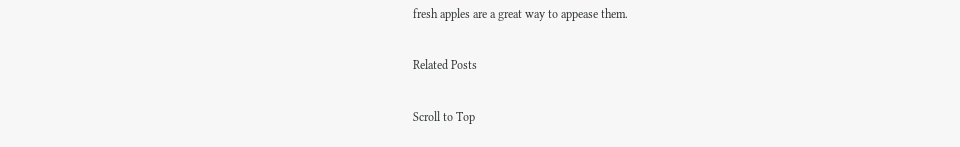fresh apples are a great way to appease them.

Related Posts

Scroll to Top